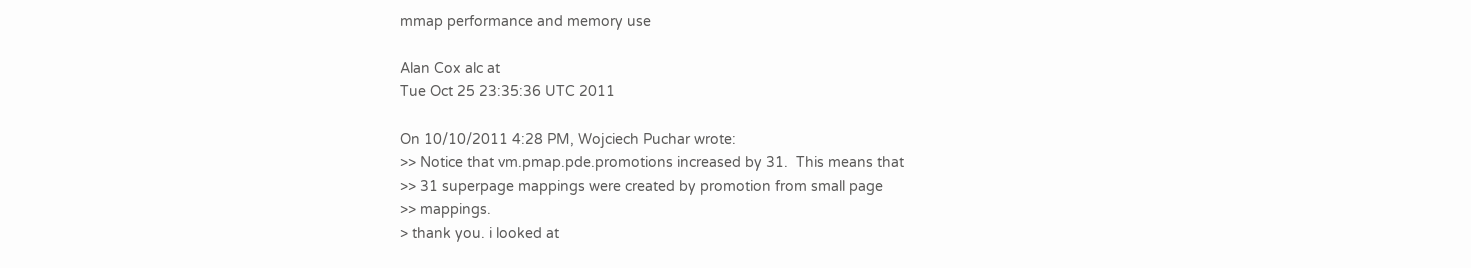mmap performance and memory use

Alan Cox alc at
Tue Oct 25 23:35:36 UTC 2011

On 10/10/2011 4:28 PM, Wojciech Puchar wrote:
>> Notice that vm.pmap.pde.promotions increased by 31.  This means that
>> 31 superpage mappings were created by promotion from small page
>> mappings.
> thank you. i looked at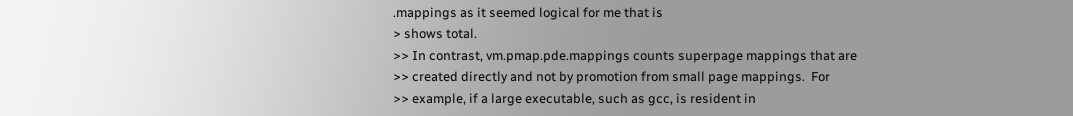.mappings as it seemed logical for me that is
> shows total.
>> In contrast, vm.pmap.pde.mappings counts superpage mappings that are
>> created directly and not by promotion from small page mappings.  For
>> example, if a large executable, such as gcc, is resident in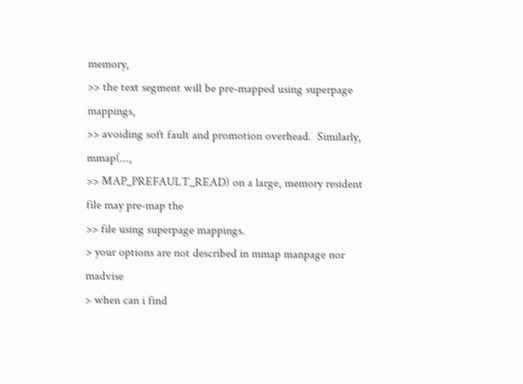memory,
>> the text segment will be pre-mapped using superpage mappings,
>> avoiding soft fault and promotion overhead.  Similarly, mmap(...,
>> MAP_PREFAULT_READ) on a large, memory resident file may pre-map the
>> file using superpage mappings.
> your options are not described in mmap manpage nor madvise
> when can i find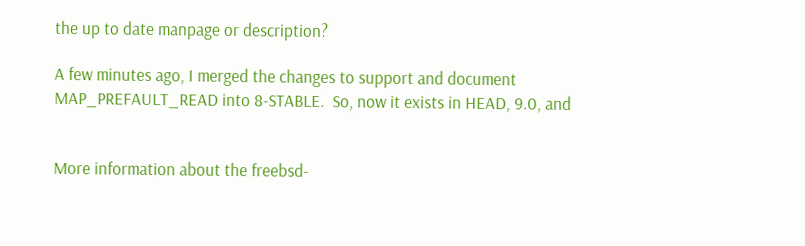the up to date manpage or description?

A few minutes ago, I merged the changes to support and document
MAP_PREFAULT_READ into 8-STABLE.  So, now it exists in HEAD, 9.0, and


More information about the freebsd-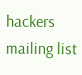hackers mailing list